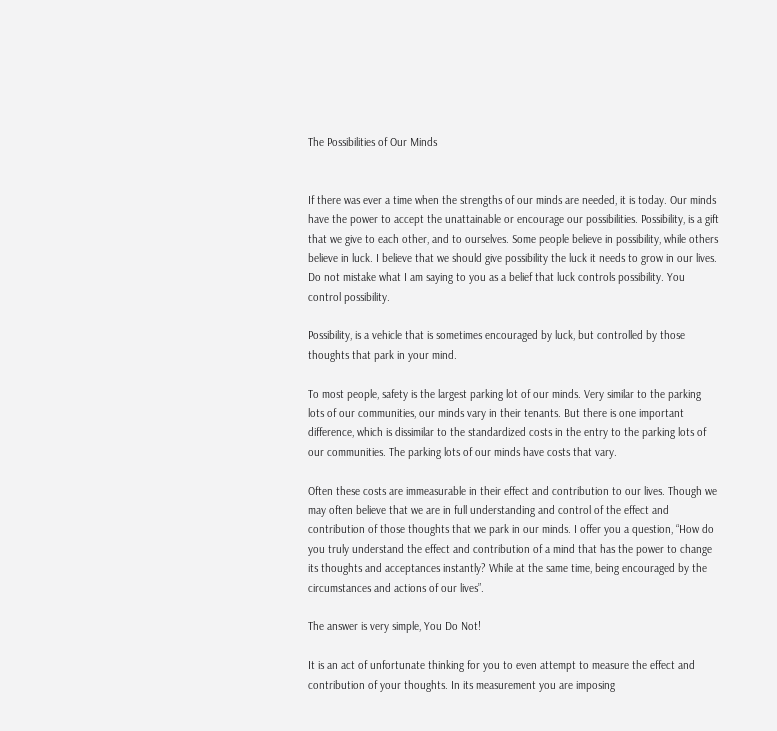The Possibilities of Our Minds


If there was ever a time when the strengths of our minds are needed, it is today. Our minds have the power to accept the unattainable or encourage our possibilities. Possibility, is a gift that we give to each other, and to ourselves. Some people believe in possibility, while others believe in luck. I believe that we should give possibility the luck it needs to grow in our lives. Do not mistake what I am saying to you as a belief that luck controls possibility. You control possibility.

Possibility, is a vehicle that is sometimes encouraged by luck, but controlled by those thoughts that park in your mind.

To most people, safety is the largest parking lot of our minds. Very similar to the parking lots of our communities, our minds vary in their tenants. But there is one important difference, which is dissimilar to the standardized costs in the entry to the parking lots of our communities. The parking lots of our minds have costs that vary.

Often these costs are immeasurable in their effect and contribution to our lives. Though we may often believe that we are in full understanding and control of the effect and contribution of those thoughts that we park in our minds. I offer you a question, “How do you truly understand the effect and contribution of a mind that has the power to change its thoughts and acceptances instantly? While at the same time, being encouraged by the circumstances and actions of our lives”.

The answer is very simple, You Do Not!

It is an act of unfortunate thinking for you to even attempt to measure the effect and contribution of your thoughts. In its measurement you are imposing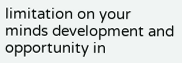limitation on your minds development and opportunity in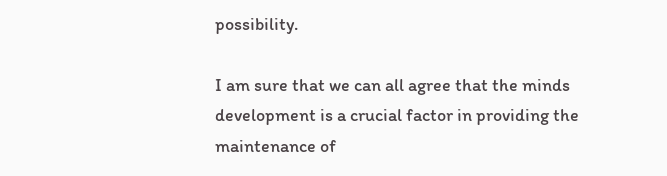possibility.

I am sure that we can all agree that the minds development is a crucial factor in providing the maintenance of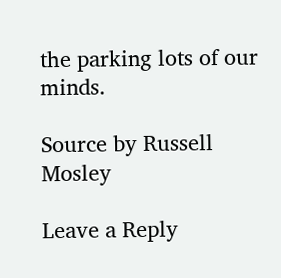the parking lots of our minds.

Source by Russell Mosley

Leave a Reply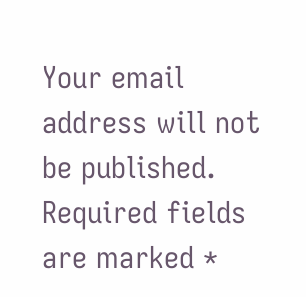Your email address will not be published. Required fields are marked *